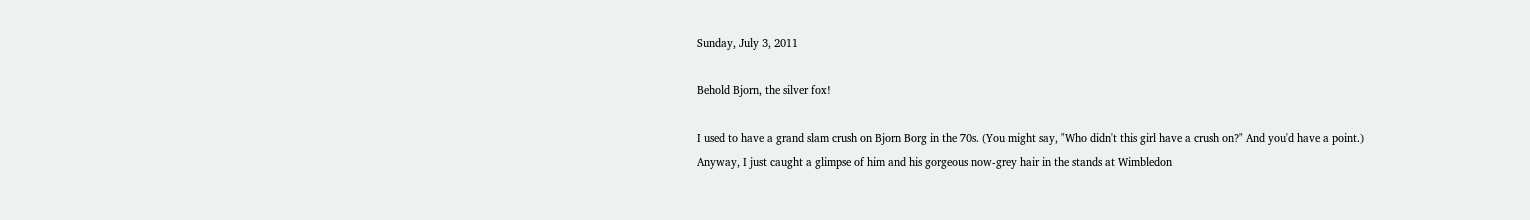Sunday, July 3, 2011

Behold Bjorn, the silver fox!

I used to have a grand slam crush on Bjorn Borg in the 70s. (You might say, "Who didn't this girl have a crush on?" And you'd have a point.) Anyway, I just caught a glimpse of him and his gorgeous now-grey hair in the stands at Wimbledon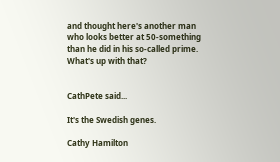and thought here's another man who looks better at 50-something than he did in his so-called prime. What's up with that?


CathPete said...

It's the Swedish genes.

Cathy Hamilton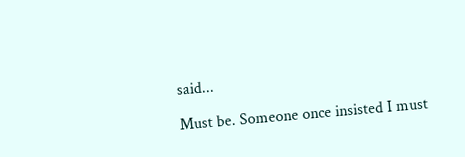said...

Must be. Someone once insisted I must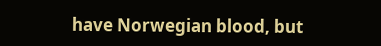have Norwegian blood, but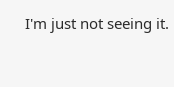I'm just not seeing it.